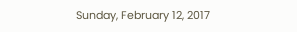Sunday, February 12, 2017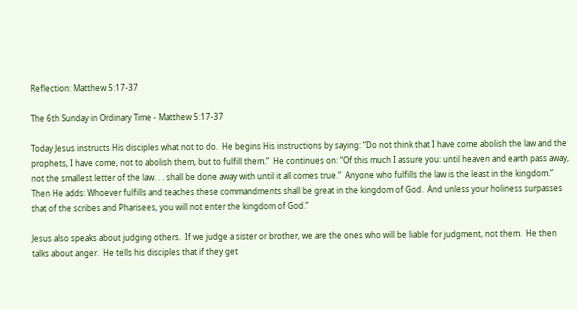Reflection: Matthew 5:17-37

The 6th Sunday in Ordinary Time - Matthew 5:17-37

Today Jesus instructs His disciples what not to do.  He begins His instructions by saying: “Do not think that I have come abolish the law and the prophets, I have come, not to abolish them, but to fulfill them.”  He continues on: “Of this much I assure you: until heaven and earth pass away, not the smallest letter of the law. . . shall be done away with until it all comes true.”  Anyone who fulfills the law is the least in the kingdom.”  Then He adds: Whoever fulfills and teaches these commandments shall be great in the kingdom of God.  And unless your holiness surpasses that of the scribes and Pharisees, you will not enter the kingdom of God.”

Jesus also speaks about judging others.  If we judge a sister or brother, we are the ones who will be liable for judgment, not them.  He then talks about anger.  He tells his disciples that if they get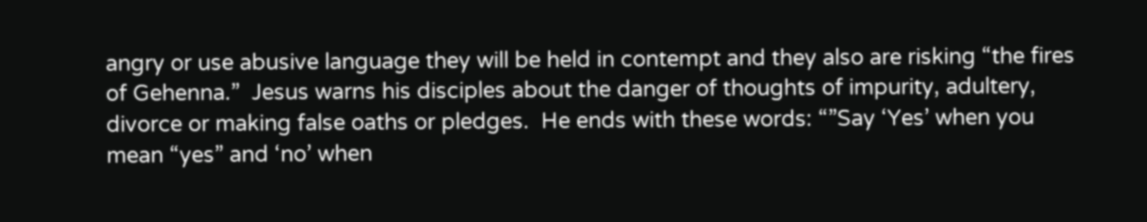angry or use abusive language they will be held in contempt and they also are risking “the fires of Gehenna.”  Jesus warns his disciples about the danger of thoughts of impurity, adultery, divorce or making false oaths or pledges.  He ends with these words: “”Say ‘Yes’ when you mean “yes” and ‘no’ when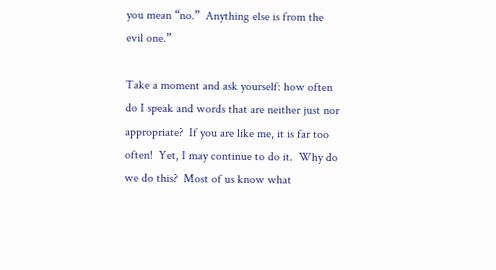you mean “no.”  Anything else is from the evil one.”

Take a moment and ask yourself: how often do I speak and words that are neither just nor appropriate?  If you are like me, it is far too often!  Yet, I may continue to do it.  Why do we do this?  Most of us know what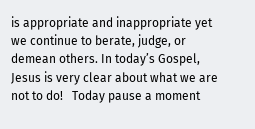is appropriate and inappropriate yet we continue to berate, judge, or demean others. In today’s Gospel, Jesus is very clear about what we are not to do!   Today pause a moment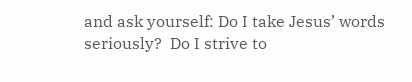and ask yourself: Do I take Jesus’ words seriously?  Do I strive to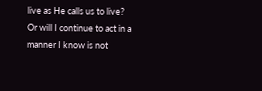live as He calls us to live?  Or will I continue to act in a manner I know is not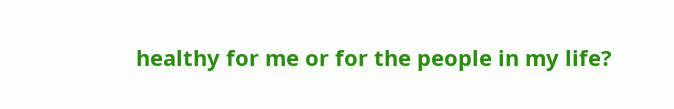healthy for me or for the people in my life?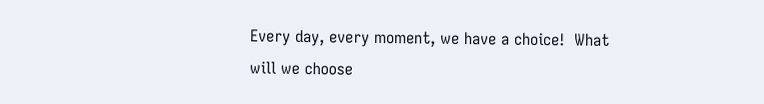Every day, every moment, we have a choice!  What will we choose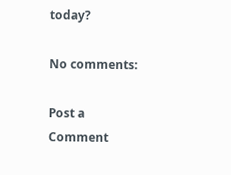today?

No comments:

Post a Comment